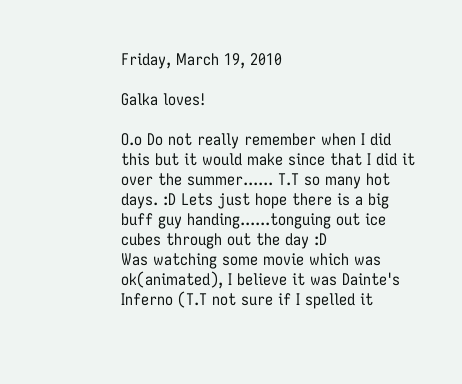Friday, March 19, 2010

Galka loves!

O.o Do not really remember when I did this but it would make since that I did it over the summer...... T.T so many hot days. :D Lets just hope there is a big buff guy handing......tonguing out ice cubes through out the day :D
Was watching some movie which was ok(animated), I believe it was Dainte's Inferno (T.T not sure if I spelled it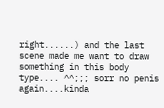right......) and the last scene made me want to draw something in this body type.... ^^;;; sorr no penis again....kinda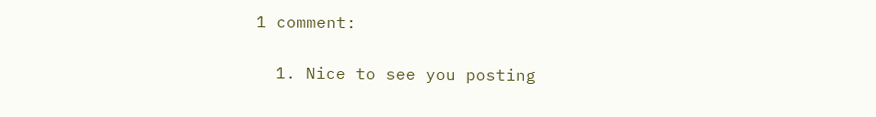1 comment:

  1. Nice to see you posting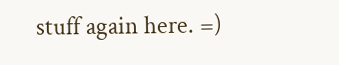stuff again here. =)